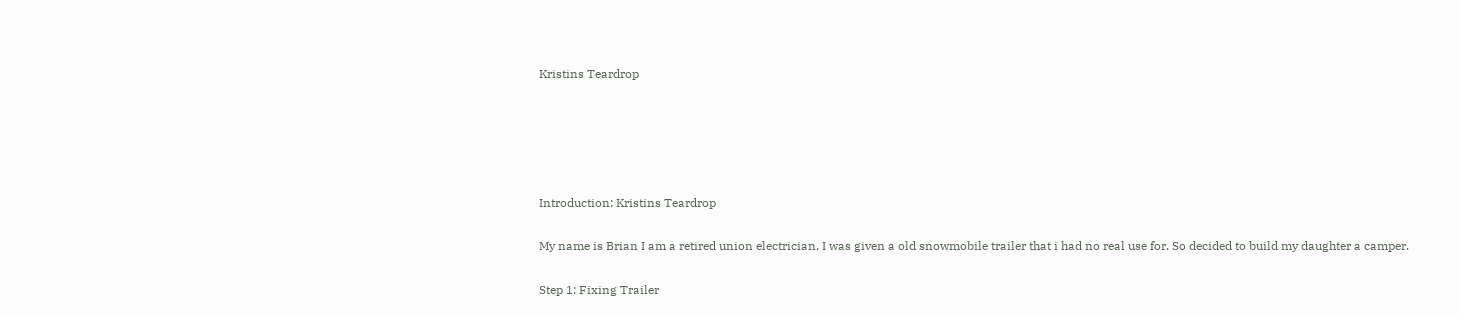Kristins Teardrop





Introduction: Kristins Teardrop

My name is Brian I am a retired union electrician. I was given a old snowmobile trailer that i had no real use for. So decided to build my daughter a camper.

Step 1: Fixing Trailer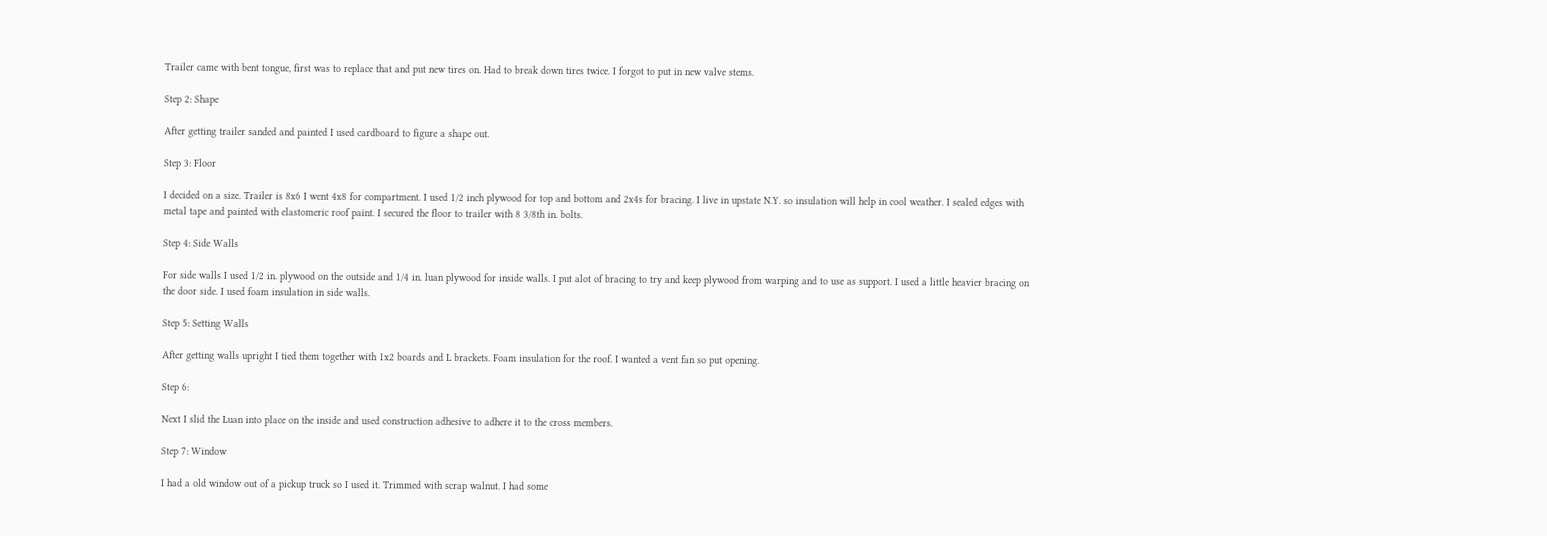Trailer came with bent tongue, first was to replace that and put new tires on. Had to break down tires twice. I forgot to put in new valve stems.

Step 2: Shape

After getting trailer sanded and painted I used cardboard to figure a shape out.

Step 3: Floor

I decided on a size. Trailer is 8x6 I went 4x8 for compartment. I used 1/2 inch plywood for top and bottom and 2x4s for bracing. I live in upstate N.Y. so insulation will help in cool weather. I sealed edges with metal tape and painted with elastomeric roof paint. I secured the floor to trailer with 8 3/8th in. bolts.

Step 4: Side Walls

For side walls I used 1/2 in. plywood on the outside and 1/4 in. luan plywood for inside walls. I put alot of bracing to try and keep plywood from warping and to use as support. I used a little heavier bracing on the door side. I used foam insulation in side walls.

Step 5: Setting Walls

After getting walls upright I tied them together with 1x2 boards and L brackets. Foam insulation for the roof. I wanted a vent fan so put opening.

Step 6:

Next I slid the Luan into place on the inside and used construction adhesive to adhere it to the cross members.

Step 7: Window

I had a old window out of a pickup truck so I used it. Trimmed with scrap walnut. I had some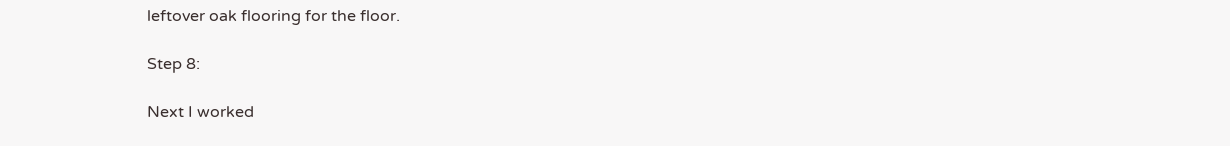leftover oak flooring for the floor.

Step 8:

Next I worked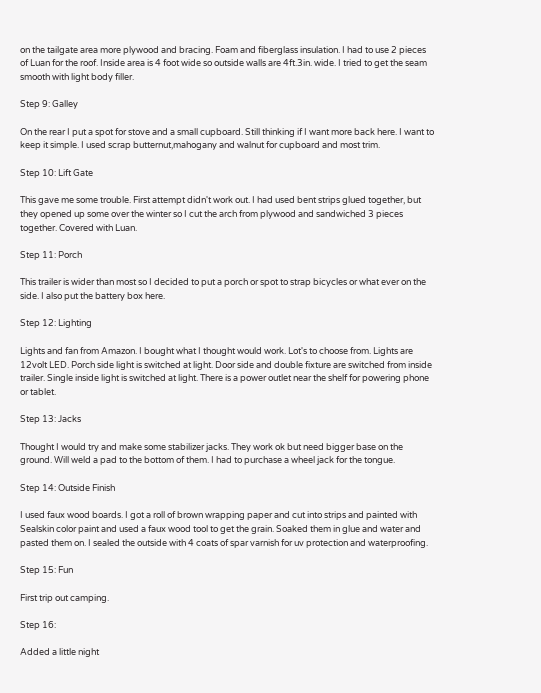on the tailgate area more plywood and bracing. Foam and fiberglass insulation. I had to use 2 pieces of Luan for the roof. Inside area is 4 foot wide so outside walls are 4ft.3in. wide. I tried to get the seam smooth with light body filler.

Step 9: Galley

On the rear I put a spot for stove and a small cupboard. Still thinking if I want more back here. I want to keep it simple. I used scrap butternut,mahogany and walnut for cupboard and most trim.

Step 10: Lift Gate

This gave me some trouble. First attempt didn't work out. I had used bent strips glued together, but they opened up some over the winter so I cut the arch from plywood and sandwiched 3 pieces together. Covered with Luan.

Step 11: Porch

This trailer is wider than most so I decided to put a porch or spot to strap bicycles or what ever on the side. I also put the battery box here.

Step 12: Lighting

Lights and fan from Amazon. I bought what I thought would work. Lot's to choose from. Lights are 12volt LED. Porch side light is switched at light. Door side and double fixture are switched from inside trailer. Single inside light is switched at light. There is a power outlet near the shelf for powering phone or tablet.

Step 13: Jacks

Thought I would try and make some stabilizer jacks. They work ok but need bigger base on the ground. Will weld a pad to the bottom of them. I had to purchase a wheel jack for the tongue.

Step 14: Outside Finish

I used faux wood boards. I got a roll of brown wrapping paper and cut into strips and painted with Sealskin color paint and used a faux wood tool to get the grain. Soaked them in glue and water and pasted them on. I sealed the outside with 4 coats of spar varnish for uv protection and waterproofing.

Step 15: Fun

First trip out camping.

Step 16:

Added a little night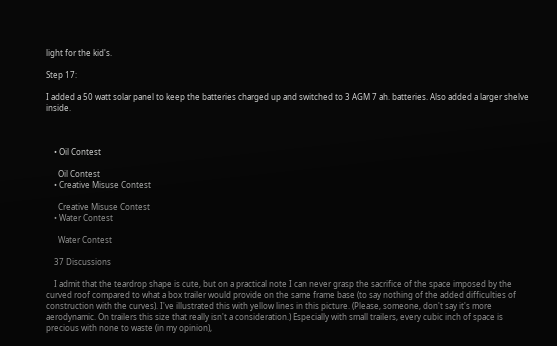light for the kid's.

Step 17:

I added a 50 watt solar panel to keep the batteries charged up and switched to 3 AGM 7 ah. batteries. Also added a larger shelve inside.



    • Oil Contest

      Oil Contest
    • Creative Misuse Contest

      Creative Misuse Contest
    • Water Contest

      Water Contest

    37 Discussions

    I admit that the teardrop shape is cute, but on a practical note I can never grasp the sacrifice of the space imposed by the curved roof compared to what a box trailer would provide on the same frame base (to say nothing of the added difficulties of construction with the curves). I've illustrated this with yellow lines in this picture. (Please, someone, don't say it's more aerodynamic. On trailers this size that really isn't a consideration.) Especially with small trailers, every cubic inch of space is precious with none to waste (in my opinion),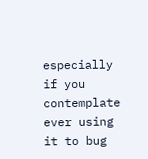especially if you contemplate ever using it to bug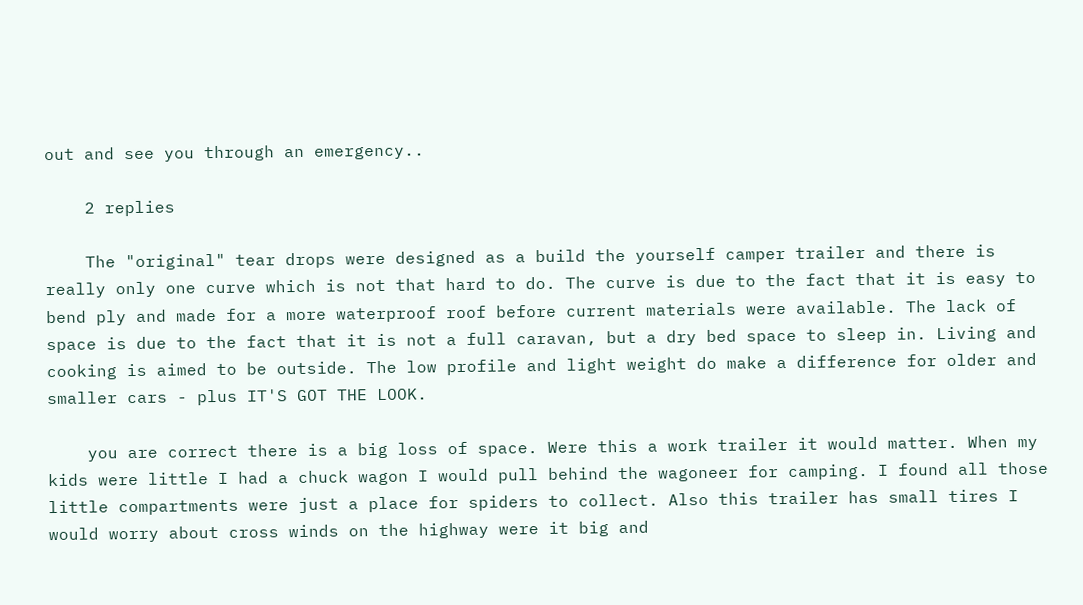out and see you through an emergency..

    2 replies

    The "original" tear drops were designed as a build the yourself camper trailer and there is really only one curve which is not that hard to do. The curve is due to the fact that it is easy to bend ply and made for a more waterproof roof before current materials were available. The lack of space is due to the fact that it is not a full caravan, but a dry bed space to sleep in. Living and cooking is aimed to be outside. The low profile and light weight do make a difference for older and smaller cars - plus IT'S GOT THE LOOK.

    you are correct there is a big loss of space. Were this a work trailer it would matter. When my kids were little I had a chuck wagon I would pull behind the wagoneer for camping. I found all those little compartments were just a place for spiders to collect. Also this trailer has small tires I would worry about cross winds on the highway were it big and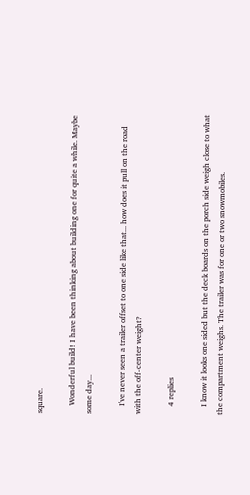square.

    Wonderful build! I have been thinking about building one for quite a while. Maybe some day...

    I've never seen a trailer offset to one side like that... how does it pull on the road with the off-center weight?

    4 replies

    I know it looks one sided but the deck boards on the porch side weigh close to what the compartment weighs. The trailer was for one or two snowmobiles.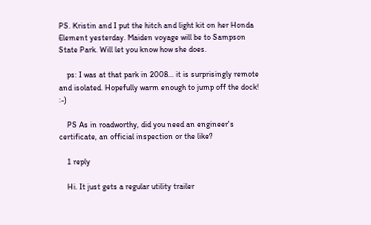PS. Kristin and I put the hitch and light kit on her Honda Element yesterday. Maiden voyage will be to Sampson State Park. Will let you know how she does.

    ps: I was at that park in 2008... it is surprisingly remote and isolated. Hopefully warm enough to jump off the dock! :-)

    PS As in roadworthy, did you need an engineer's certificate, an official inspection or the like?

    1 reply

    Hi. It just gets a regular utility trailer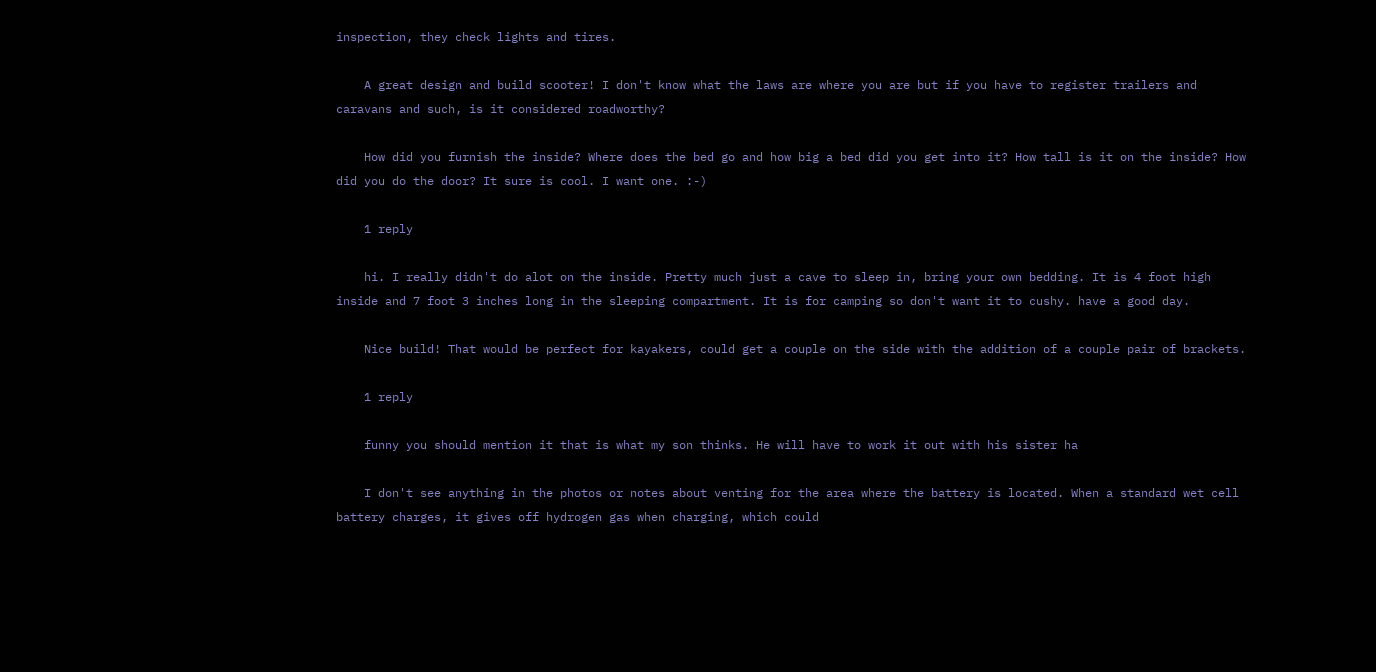inspection, they check lights and tires.

    A great design and build scooter! I don't know what the laws are where you are but if you have to register trailers and caravans and such, is it considered roadworthy?

    How did you furnish the inside? Where does the bed go and how big a bed did you get into it? How tall is it on the inside? How did you do the door? It sure is cool. I want one. :-)

    1 reply

    hi. I really didn't do alot on the inside. Pretty much just a cave to sleep in, bring your own bedding. It is 4 foot high inside and 7 foot 3 inches long in the sleeping compartment. It is for camping so don't want it to cushy. have a good day.

    Nice build! That would be perfect for kayakers, could get a couple on the side with the addition of a couple pair of brackets.

    1 reply

    funny you should mention it that is what my son thinks. He will have to work it out with his sister ha

    I don't see anything in the photos or notes about venting for the area where the battery is located. When a standard wet cell battery charges, it gives off hydrogen gas when charging, which could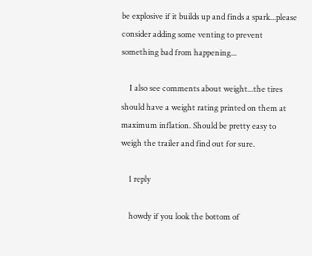be explosive if it builds up and finds a spark...please consider adding some venting to prevent something bad from happening...

    I also see comments about weight...the tires should have a weight rating printed on them at maximum inflation. Should be pretty easy to weigh the trailer and find out for sure.

    1 reply

    howdy if you look the bottom of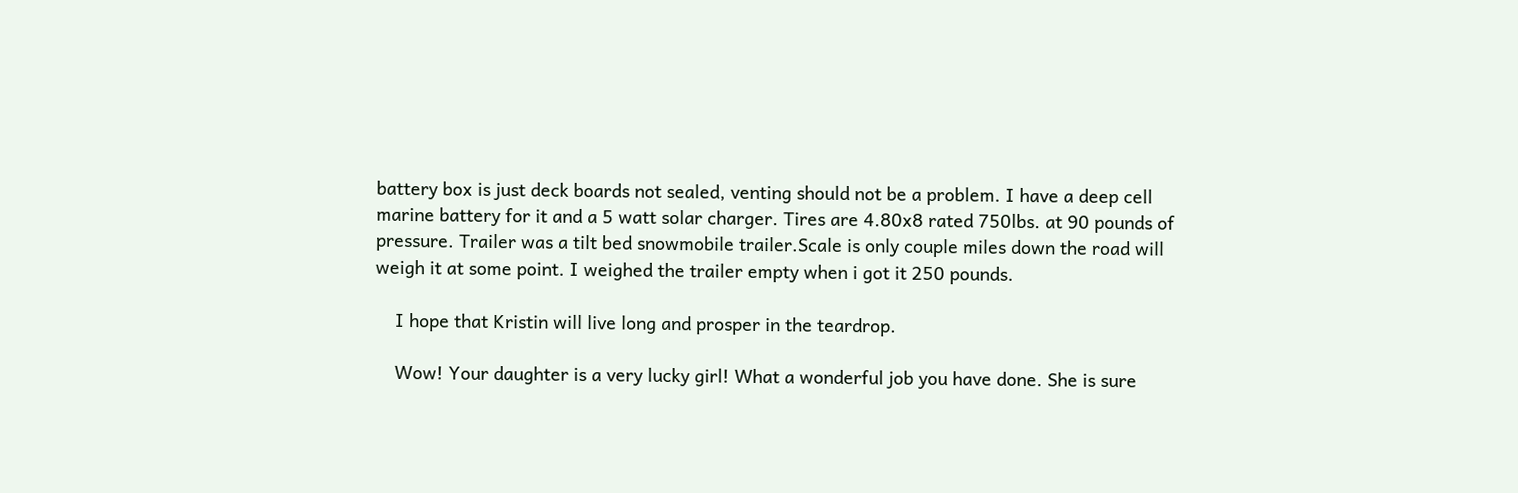battery box is just deck boards not sealed, venting should not be a problem. I have a deep cell marine battery for it and a 5 watt solar charger. Tires are 4.80x8 rated 750lbs. at 90 pounds of pressure. Trailer was a tilt bed snowmobile trailer.Scale is only couple miles down the road will weigh it at some point. I weighed the trailer empty when i got it 250 pounds.

    I hope that Kristin will live long and prosper in the teardrop.

    Wow! Your daughter is a very lucky girl! What a wonderful job you have done. She is sure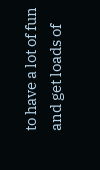to have a lot of fun and get loads of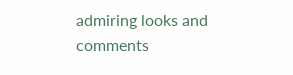admiring looks and comments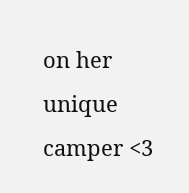on her unique camper <3